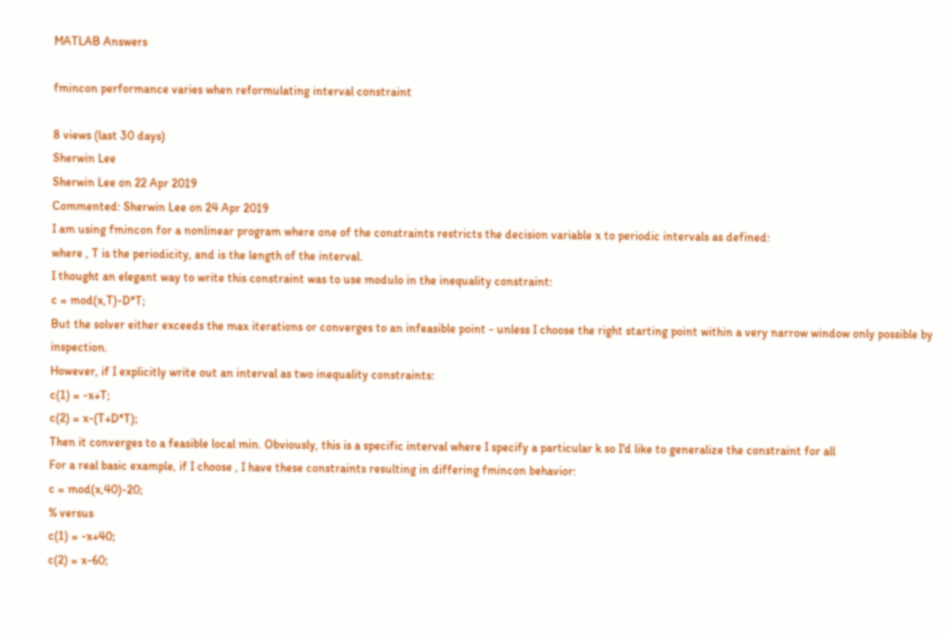MATLAB Answers

fmincon performance varies when reformulating interval constraint

8 views (last 30 days)
Sherwin Lee
Sherwin Lee on 22 Apr 2019
Commented: Sherwin Lee on 24 Apr 2019
I am using fmincon for a nonlinear program where one of the constraints restricts the decision variable x to periodic intervals as defined:
where , T is the periodicity, and is the length of the interval.
I thought an elegant way to write this constraint was to use modulo in the inequality constraint:
c = mod(x,T)-D*T;
But the solver either exceeds the max iterations or converges to an infeasible point - unless I choose the right starting point within a very narrow window only possible by inspection.
However, if I explicitly write out an interval as two inequality constraints:
c(1) = -x+T;
c(2) = x-(T+D*T);
Then it converges to a feasible local min. Obviously, this is a specific interval where I specify a particular k so I'd like to generalize the constraint for all
For a real basic example, if I choose , I have these constraints resulting in differing fmincon behavior:
c = mod(x,40)-20;
% versus
c(1) = -x+40;
c(2) = x-60;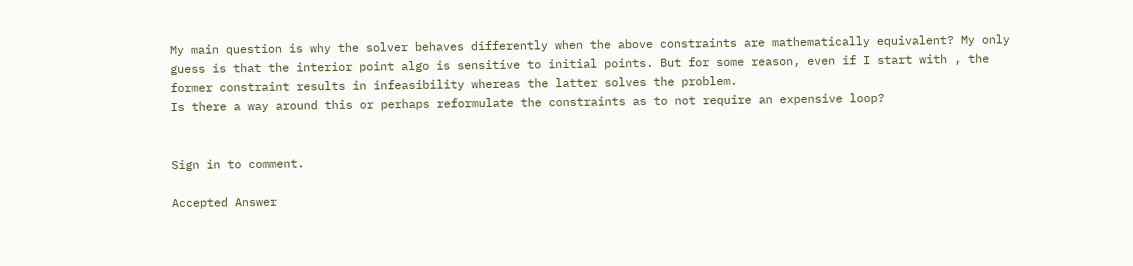My main question is why the solver behaves differently when the above constraints are mathematically equivalent? My only guess is that the interior point algo is sensitive to initial points. But for some reason, even if I start with , the former constraint results in infeasibility whereas the latter solves the problem.
Is there a way around this or perhaps reformulate the constraints as to not require an expensive loop?


Sign in to comment.

Accepted Answer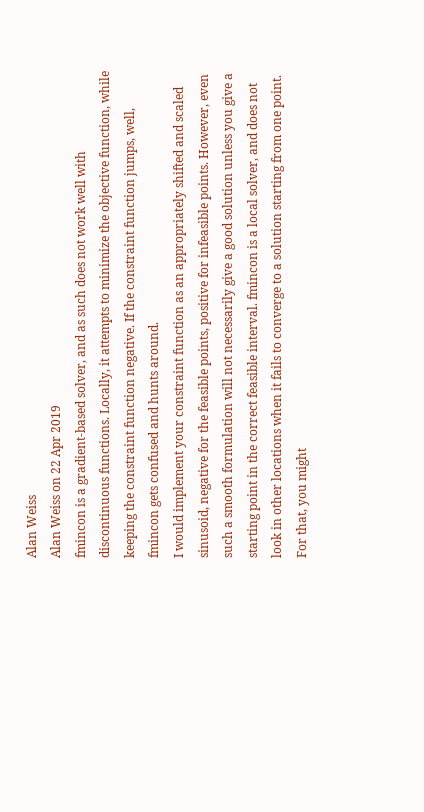Alan Weiss
Alan Weiss on 22 Apr 2019
fmincon is a gradient-based solver, and as such does not work well with discontinuous functions. Locally, it attempts to minimize the objective function, while keeping the constraint function negative. If the constraint function jumps, well, fmincon gets confused and hunts around.
I would implement your constraint function as an appropriately shifted and scaled sinusoid, negative for the feasible points, positive for infeasible points. However, even such a smooth formulation will not necessarily give a good solution unless you give a starting point in the correct feasible interval. fmincon is a local solver, and does not look in other locations when it fails to converge to a solution starting from one point. For that, you might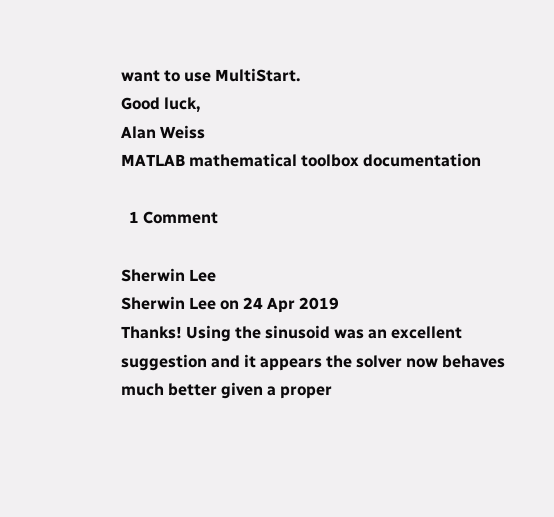want to use MultiStart.
Good luck,
Alan Weiss
MATLAB mathematical toolbox documentation

  1 Comment

Sherwin Lee
Sherwin Lee on 24 Apr 2019
Thanks! Using the sinusoid was an excellent suggestion and it appears the solver now behaves much better given a proper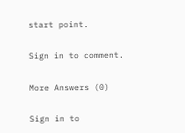start point.

Sign in to comment.

More Answers (0)

Sign in to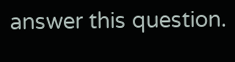answer this question.